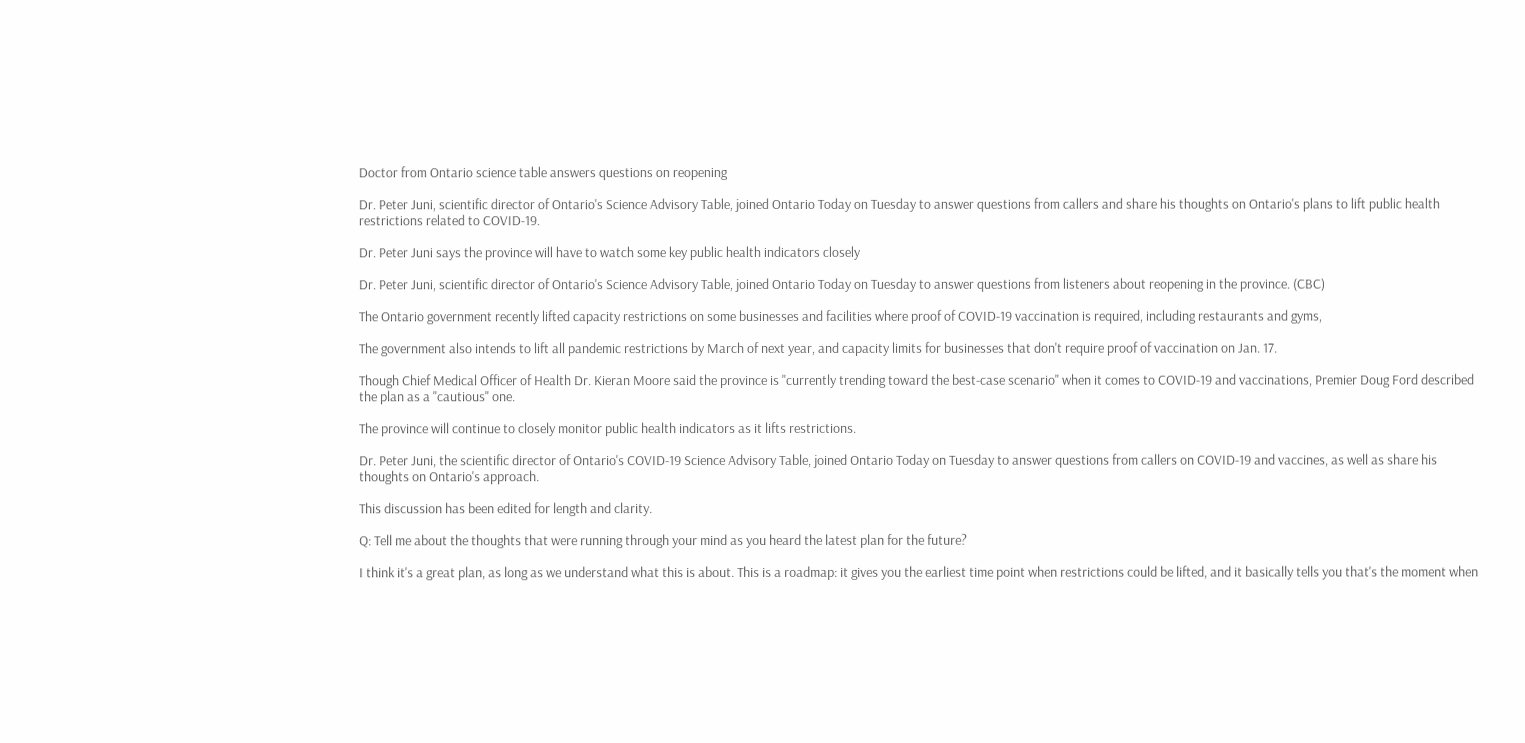Doctor from Ontario science table answers questions on reopening

Dr. Peter Juni, scientific director of Ontario's Science Advisory Table, joined Ontario Today on Tuesday to answer questions from callers and share his thoughts on Ontario's plans to lift public health restrictions related to COVID-19.

Dr. Peter Juni says the province will have to watch some key public health indicators closely

Dr. Peter Juni, scientific director of Ontario's Science Advisory Table, joined Ontario Today on Tuesday to answer questions from listeners about reopening in the province. (CBC)

The Ontario government recently lifted capacity restrictions on some businesses and facilities where proof of COVID-19 vaccination is required, including restaurants and gyms,

The government also intends to lift all pandemic restrictions by March of next year, and capacity limits for businesses that don't require proof of vaccination on Jan. 17.

Though Chief Medical Officer of Health Dr. Kieran Moore said the province is "currently trending toward the best-case scenario" when it comes to COVID-19 and vaccinations, Premier Doug Ford described the plan as a "cautious" one.

The province will continue to closely monitor public health indicators as it lifts restrictions.

Dr. Peter Juni, the scientific director of Ontario's COVID-19 Science Advisory Table, joined Ontario Today on Tuesday to answer questions from callers on COVID-19 and vaccines, as well as share his thoughts on Ontario's approach.

This discussion has been edited for length and clarity.

Q: Tell me about the thoughts that were running through your mind as you heard the latest plan for the future?

I think it's a great plan, as long as we understand what this is about. This is a roadmap: it gives you the earliest time point when restrictions could be lifted, and it basically tells you that's the moment when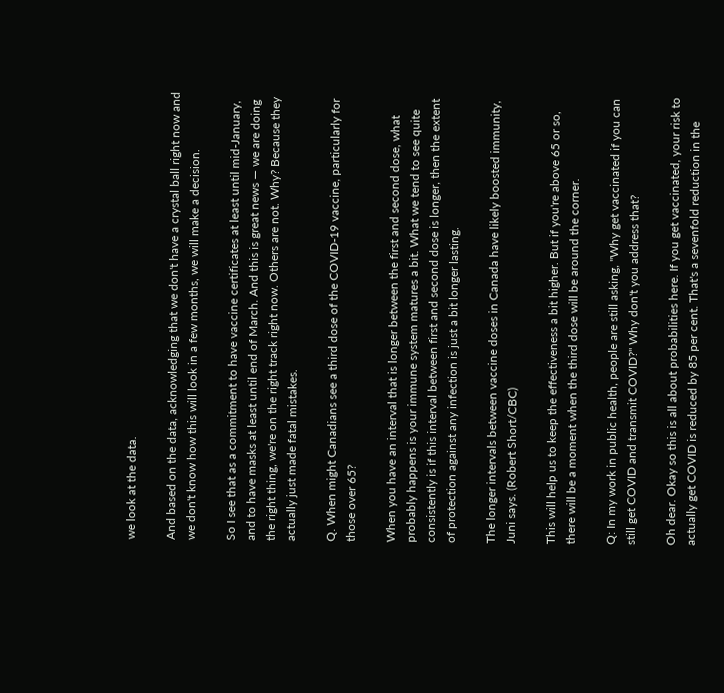we look at the data.

And based on the data, acknowledging that we don't have a crystal ball right now and we don't know how this will look in a few months, we will make a decision.

So I see that as a commitment to have vaccine certificates at least until mid-January, and to have masks at least until end of March. And this is great news — we are doing the right thing, we're on the right track right now. Others are not. Why? Because they actually just made fatal mistakes.

Q. When might Canadians see a third dose of the COVID-19 vaccine, particularly for those over 65?

When you have an interval that is longer between the first and second dose, what probably happens is your immune system matures a bit. What we tend to see quite consistently is if this interval between first and second dose is longer, then the extent of protection against any infection is just a bit longer lasting.

The longer intervals between vaccine doses in Canada have likely boosted immunity, Juni says. (Robert Short/CBC)

This will help us to keep the effectiveness a bit higher. But if you're above 65 or so, there will be a moment when the third dose will be around the corner.

Q: In my work in public health, people are still asking, "Why get vaccinated if you can still get COVID and transmit COVID?" Why don't you address that?

Oh dear. Okay so this is all about probabilities here. If you get vaccinated, your risk to actually get COVID is reduced by 85 per cent. That's a sevenfold reduction in the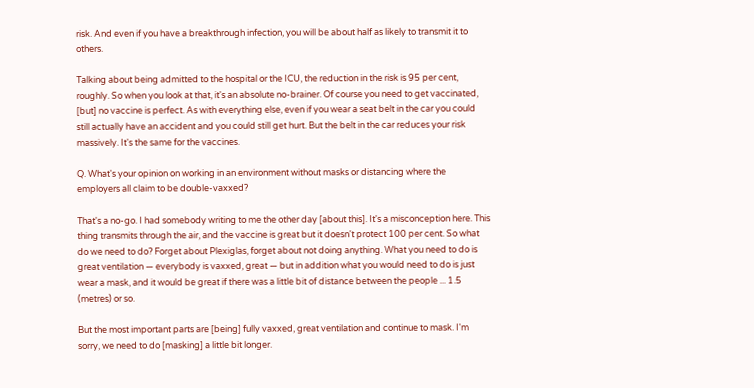risk. And even if you have a breakthrough infection, you will be about half as likely to transmit it to others.

Talking about being admitted to the hospital or the ICU, the reduction in the risk is 95 per cent, roughly. So when you look at that, it's an absolute no-brainer. Of course you need to get vaccinated, [but] no vaccine is perfect. As with everything else, even if you wear a seat belt in the car you could still actually have an accident and you could still get hurt. But the belt in the car reduces your risk massively. It's the same for the vaccines.

Q. What's your opinion on working in an environment without masks or distancing where the employers all claim to be double-vaxxed?

That's a no-go. I had somebody writing to me the other day [about this]. It's a misconception here. This thing transmits through the air, and the vaccine is great but it doesn't protect 100 per cent. So what do we need to do? Forget about Plexiglas, forget about not doing anything. What you need to do is great ventilation — everybody is vaxxed, great — but in addition what you would need to do is just wear a mask, and it would be great if there was a little bit of distance between the people ... 1.5 (metres) or so.

But the most important parts are [being] fully vaxxed, great ventilation and continue to mask. I'm sorry, we need to do [masking] a little bit longer.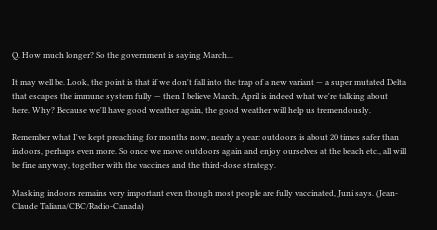Q. How much longer? So the government is saying March...

It may well be. Look, the point is that if we don't fall into the trap of a new variant — a super mutated Delta that escapes the immune system fully — then I believe March, April is indeed what we're talking about here. Why? Because we'll have good weather again, the good weather will help us tremendously.

Remember what I've kept preaching for months now, nearly a year: outdoors is about 20 times safer than indoors, perhaps even more. So once we move outdoors again and enjoy ourselves at the beach etc., all will be fine anyway, together with the vaccines and the third-dose strategy.

Masking indoors remains very important even though most people are fully vaccinated, Juni says. (Jean-Claude Taliana/CBC/Radio-Canada)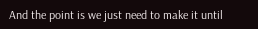And the point is we just need to make it until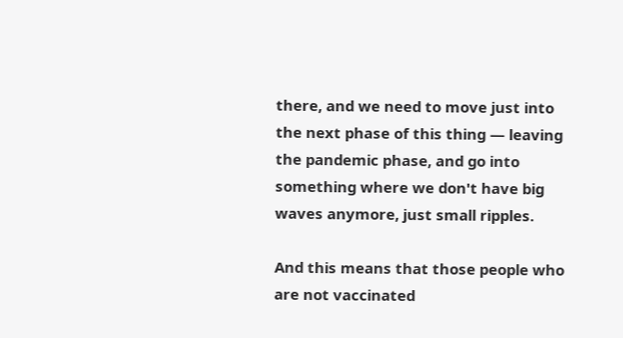there, and we need to move just into the next phase of this thing — leaving the pandemic phase, and go into something where we don't have big waves anymore, just small ripples.

And this means that those people who are not vaccinated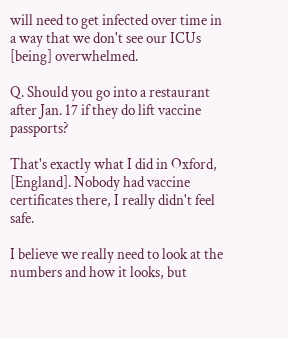will need to get infected over time in a way that we don't see our ICUs [being] overwhelmed.

Q. Should you go into a restaurant after Jan. 17 if they do lift vaccine passports?

That's exactly what I did in Oxford, [England]. Nobody had vaccine certificates there, I really didn't feel safe.

I believe we really need to look at the numbers and how it looks, but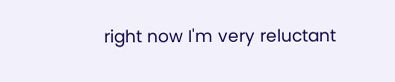right now I'm very reluctant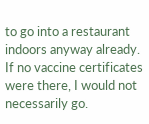to go into a restaurant indoors anyway already. If no vaccine certificates were there, I would not necessarily go.